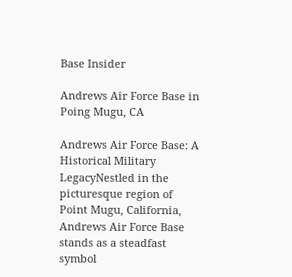Base Insider

Andrews Air Force Base in Poing Mugu, CA

Andrews Air Force Base: A Historical Military LegacyNestled in the picturesque region of Point Mugu, California, Andrews Air Force Base stands as a steadfast symbol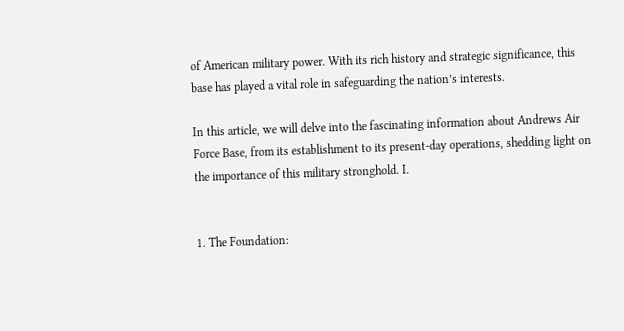of American military power. With its rich history and strategic significance, this base has played a vital role in safeguarding the nation’s interests.

In this article, we will delve into the fascinating information about Andrews Air Force Base, from its establishment to its present-day operations, shedding light on the importance of this military stronghold. I.


1. The Foundation: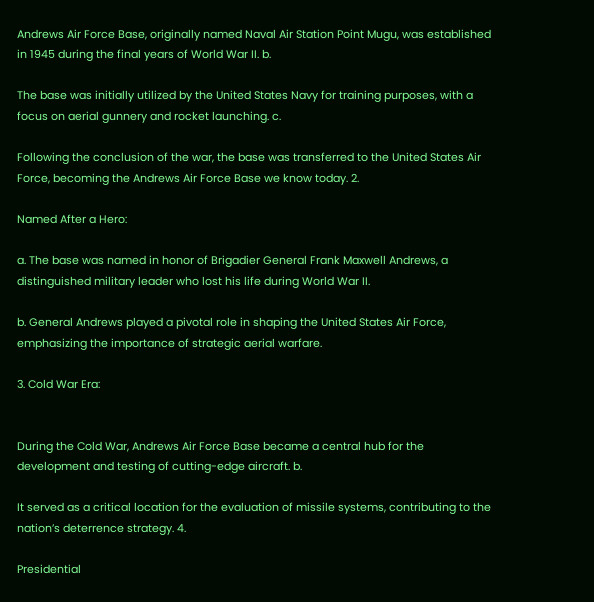Andrews Air Force Base, originally named Naval Air Station Point Mugu, was established in 1945 during the final years of World War II. b.

The base was initially utilized by the United States Navy for training purposes, with a focus on aerial gunnery and rocket launching. c.

Following the conclusion of the war, the base was transferred to the United States Air Force, becoming the Andrews Air Force Base we know today. 2.

Named After a Hero:

a. The base was named in honor of Brigadier General Frank Maxwell Andrews, a distinguished military leader who lost his life during World War II.

b. General Andrews played a pivotal role in shaping the United States Air Force, emphasizing the importance of strategic aerial warfare.

3. Cold War Era:


During the Cold War, Andrews Air Force Base became a central hub for the development and testing of cutting-edge aircraft. b.

It served as a critical location for the evaluation of missile systems, contributing to the nation’s deterrence strategy. 4.

Presidential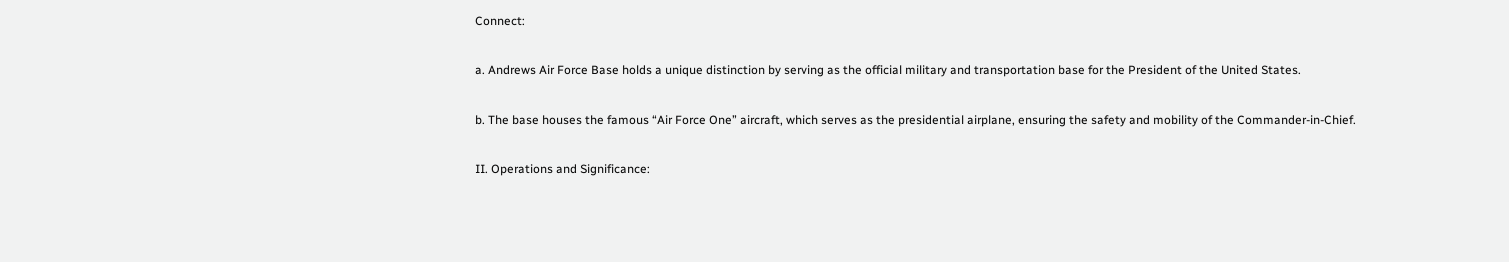Connect:

a. Andrews Air Force Base holds a unique distinction by serving as the official military and transportation base for the President of the United States.

b. The base houses the famous “Air Force One” aircraft, which serves as the presidential airplane, ensuring the safety and mobility of the Commander-in-Chief.

II. Operations and Significance: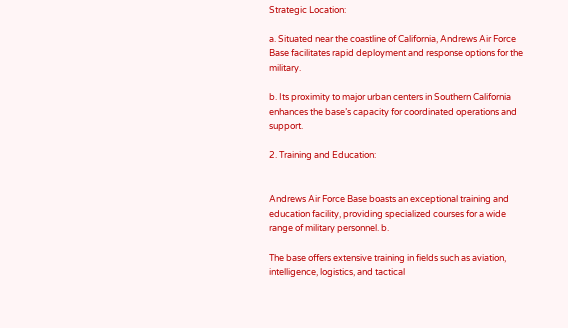Strategic Location:

a. Situated near the coastline of California, Andrews Air Force Base facilitates rapid deployment and response options for the military.

b. Its proximity to major urban centers in Southern California enhances the base’s capacity for coordinated operations and support.

2. Training and Education:


Andrews Air Force Base boasts an exceptional training and education facility, providing specialized courses for a wide range of military personnel. b.

The base offers extensive training in fields such as aviation, intelligence, logistics, and tactical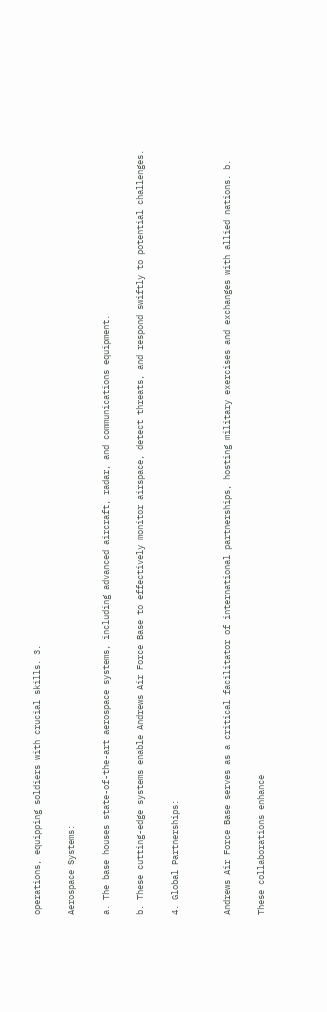operations, equipping soldiers with crucial skills. 3.

Aerospace Systems:

a. The base houses state-of-the-art aerospace systems, including advanced aircraft, radar, and communications equipment.

b. These cutting-edge systems enable Andrews Air Force Base to effectively monitor airspace, detect threats, and respond swiftly to potential challenges.

4. Global Partnerships:


Andrews Air Force Base serves as a critical facilitator of international partnerships, hosting military exercises and exchanges with allied nations. b.

These collaborations enhance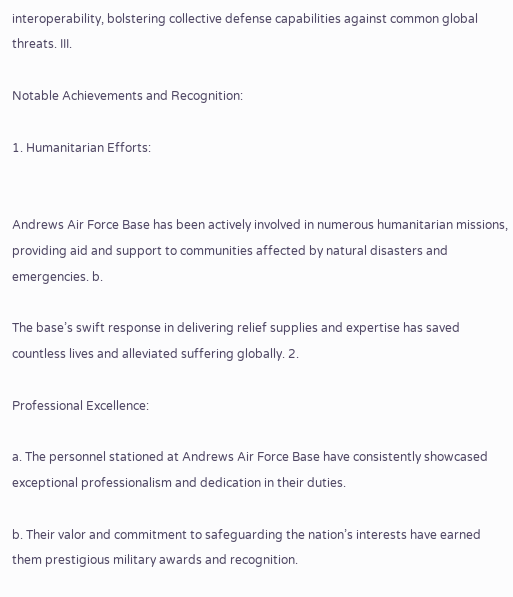interoperability, bolstering collective defense capabilities against common global threats. III.

Notable Achievements and Recognition:

1. Humanitarian Efforts:


Andrews Air Force Base has been actively involved in numerous humanitarian missions, providing aid and support to communities affected by natural disasters and emergencies. b.

The base’s swift response in delivering relief supplies and expertise has saved countless lives and alleviated suffering globally. 2.

Professional Excellence:

a. The personnel stationed at Andrews Air Force Base have consistently showcased exceptional professionalism and dedication in their duties.

b. Their valor and commitment to safeguarding the nation’s interests have earned them prestigious military awards and recognition.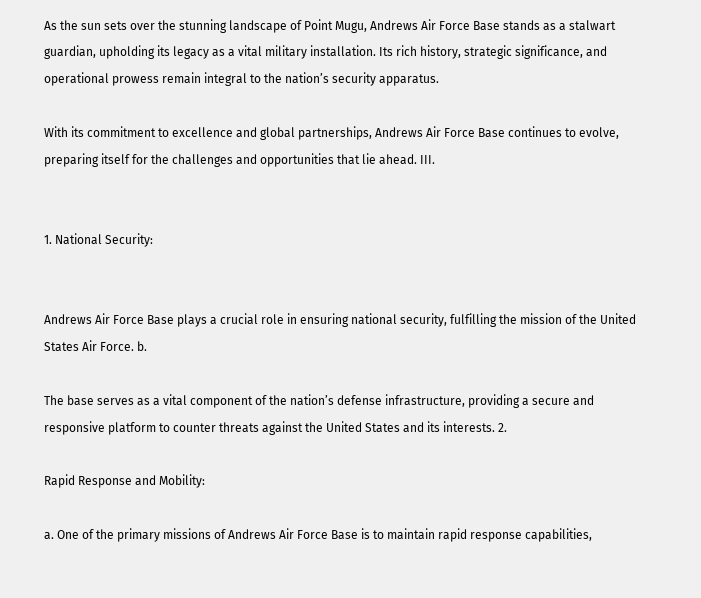As the sun sets over the stunning landscape of Point Mugu, Andrews Air Force Base stands as a stalwart guardian, upholding its legacy as a vital military installation. Its rich history, strategic significance, and operational prowess remain integral to the nation’s security apparatus.

With its commitment to excellence and global partnerships, Andrews Air Force Base continues to evolve, preparing itself for the challenges and opportunities that lie ahead. III.


1. National Security:


Andrews Air Force Base plays a crucial role in ensuring national security, fulfilling the mission of the United States Air Force. b.

The base serves as a vital component of the nation’s defense infrastructure, providing a secure and responsive platform to counter threats against the United States and its interests. 2.

Rapid Response and Mobility:

a. One of the primary missions of Andrews Air Force Base is to maintain rapid response capabilities,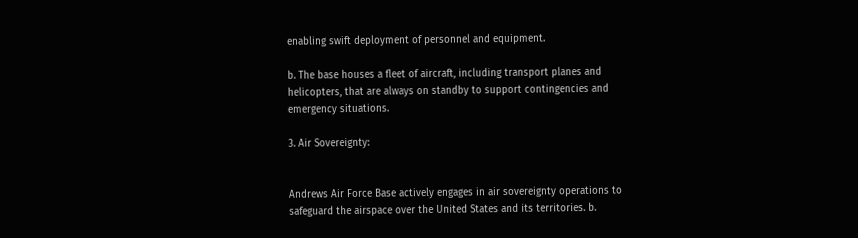enabling swift deployment of personnel and equipment.

b. The base houses a fleet of aircraft, including transport planes and helicopters, that are always on standby to support contingencies and emergency situations.

3. Air Sovereignty:


Andrews Air Force Base actively engages in air sovereignty operations to safeguard the airspace over the United States and its territories. b.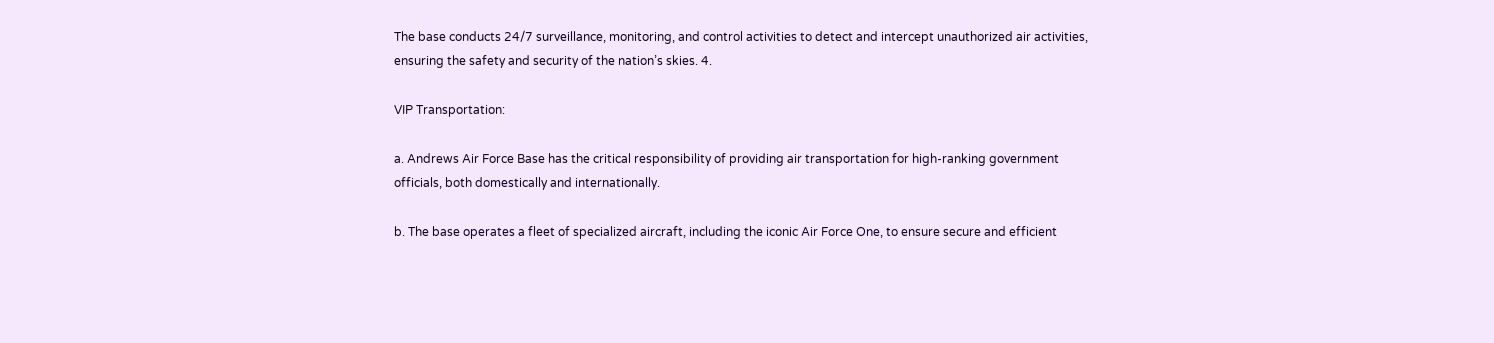The base conducts 24/7 surveillance, monitoring, and control activities to detect and intercept unauthorized air activities, ensuring the safety and security of the nation’s skies. 4.

VIP Transportation:

a. Andrews Air Force Base has the critical responsibility of providing air transportation for high-ranking government officials, both domestically and internationally.

b. The base operates a fleet of specialized aircraft, including the iconic Air Force One, to ensure secure and efficient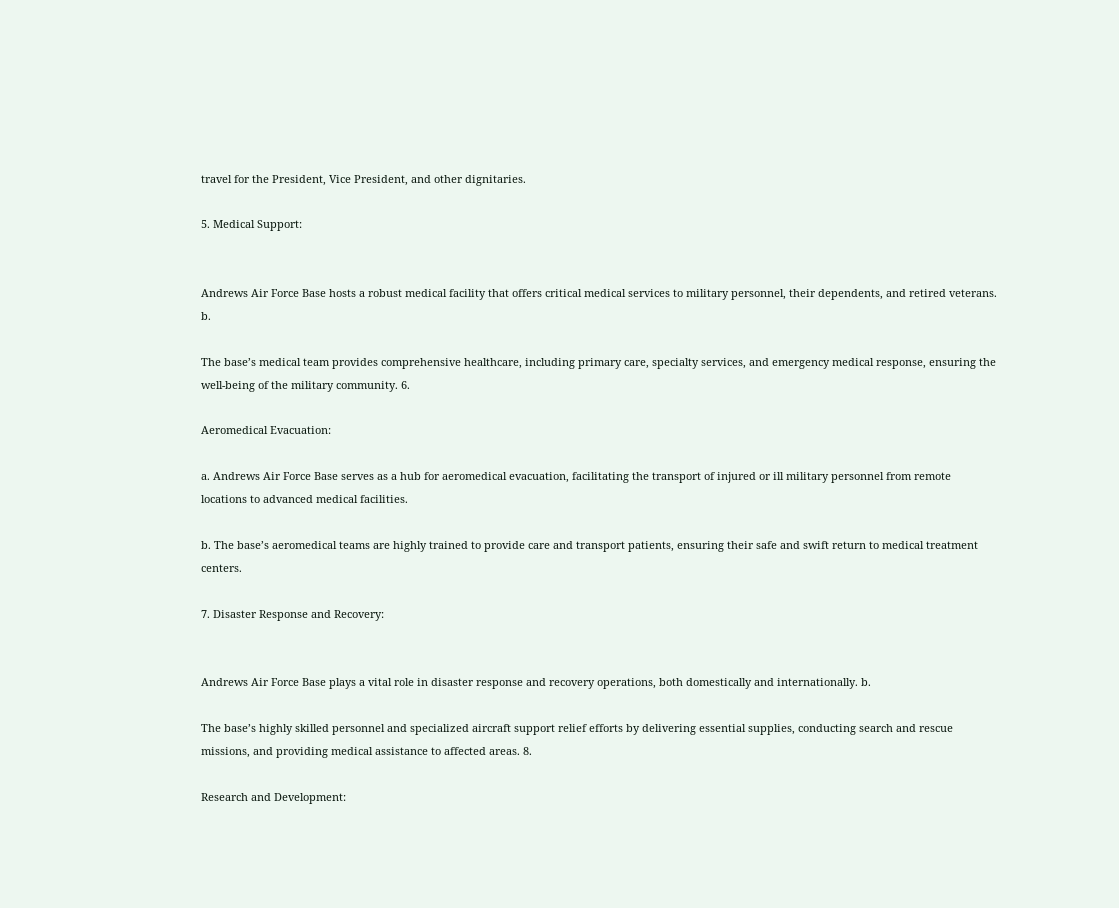travel for the President, Vice President, and other dignitaries.

5. Medical Support:


Andrews Air Force Base hosts a robust medical facility that offers critical medical services to military personnel, their dependents, and retired veterans. b.

The base’s medical team provides comprehensive healthcare, including primary care, specialty services, and emergency medical response, ensuring the well-being of the military community. 6.

Aeromedical Evacuation:

a. Andrews Air Force Base serves as a hub for aeromedical evacuation, facilitating the transport of injured or ill military personnel from remote locations to advanced medical facilities.

b. The base’s aeromedical teams are highly trained to provide care and transport patients, ensuring their safe and swift return to medical treatment centers.

7. Disaster Response and Recovery:


Andrews Air Force Base plays a vital role in disaster response and recovery operations, both domestically and internationally. b.

The base’s highly skilled personnel and specialized aircraft support relief efforts by delivering essential supplies, conducting search and rescue missions, and providing medical assistance to affected areas. 8.

Research and Development: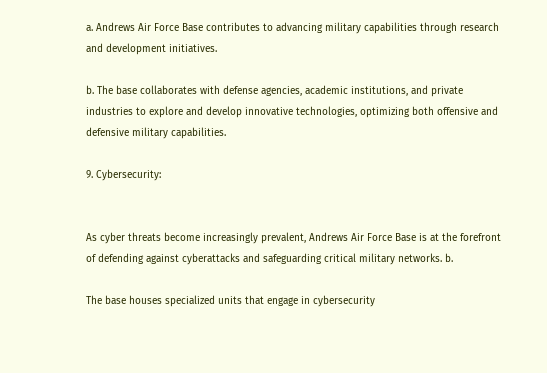a. Andrews Air Force Base contributes to advancing military capabilities through research and development initiatives.

b. The base collaborates with defense agencies, academic institutions, and private industries to explore and develop innovative technologies, optimizing both offensive and defensive military capabilities.

9. Cybersecurity:


As cyber threats become increasingly prevalent, Andrews Air Force Base is at the forefront of defending against cyberattacks and safeguarding critical military networks. b.

The base houses specialized units that engage in cybersecurity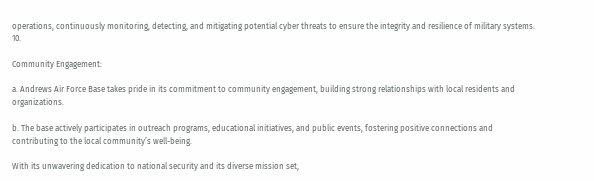operations, continuously monitoring, detecting, and mitigating potential cyber threats to ensure the integrity and resilience of military systems. 10.

Community Engagement:

a. Andrews Air Force Base takes pride in its commitment to community engagement, building strong relationships with local residents and organizations.

b. The base actively participates in outreach programs, educational initiatives, and public events, fostering positive connections and contributing to the local community’s well-being.

With its unwavering dedication to national security and its diverse mission set,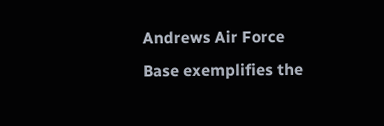Andrews Air Force Base exemplifies the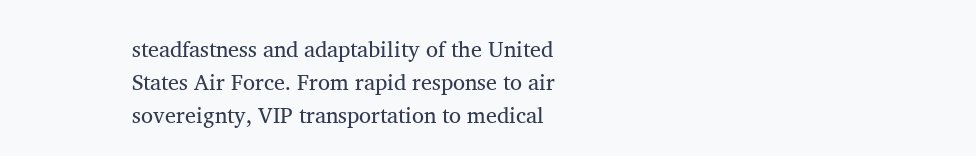steadfastness and adaptability of the United States Air Force. From rapid response to air sovereignty, VIP transportation to medical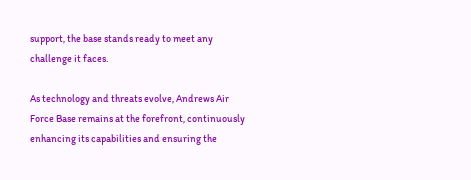support, the base stands ready to meet any challenge it faces.

As technology and threats evolve, Andrews Air Force Base remains at the forefront, continuously enhancing its capabilities and ensuring the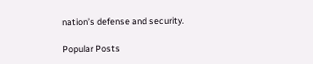nation’s defense and security.

Popular Posts